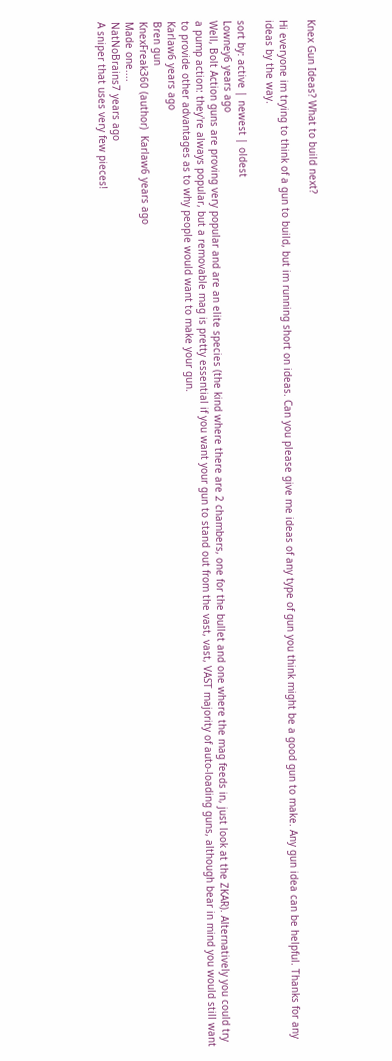Knex Gun Ideas? What to build next?

Hi everyone im trying to think of a gun to build, but im running short on ideas. Can you please give me ideas of any type of gun you think might be a good gun to make. Any gun idea can be helpful. Thanks for any ideas by the way.

sort by: active | newest | oldest
Lowney6 years ago
Well, Bolt Action guns are proving very popular and are an elite species (the kind where there are 2 chambers, one for the bullet and one where the mag feeds in, just look at the ZKAR). Alternatively you could try a pump action: they're always popular, but a removable mag is pretty essential if you want your gun to stand out from the vast, vast, VAST majority of auto-loading guns, although bear in mind you would still want to provide other advantages as to why people would want to make your gun.
Karlaw6 years ago
Bren gun
KnexFreak360 (author)  Karlaw6 years ago
Made one....
NatNoBrains7 years ago
A sniper that uses very few pieces!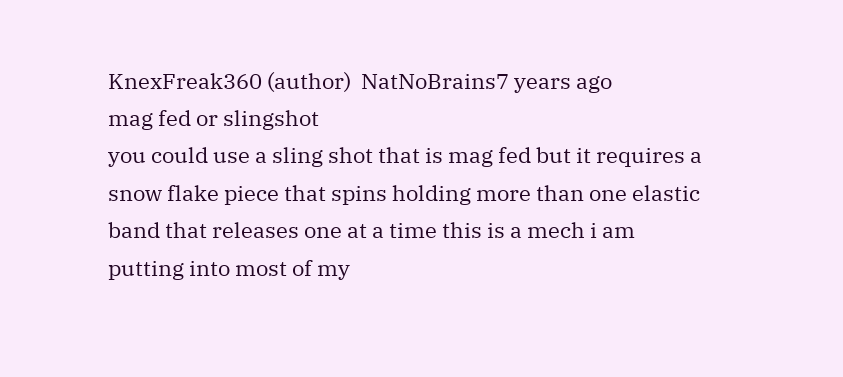KnexFreak360 (author)  NatNoBrains7 years ago
mag fed or slingshot
you could use a sling shot that is mag fed but it requires a snow flake piece that spins holding more than one elastic band that releases one at a time this is a mech i am putting into most of my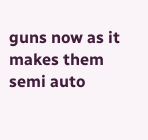guns now as it makes them semi auto